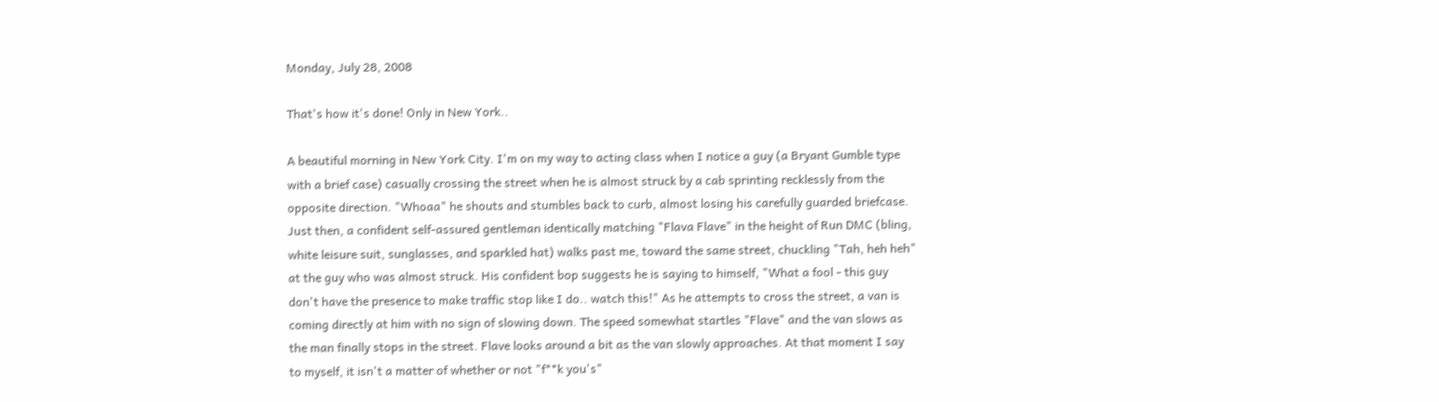Monday, July 28, 2008

That's how it's done! Only in New York..

A beautiful morning in New York City. I'm on my way to acting class when I notice a guy (a Bryant Gumble type with a brief case) casually crossing the street when he is almost struck by a cab sprinting recklessly from the opposite direction. "Whoaa" he shouts and stumbles back to curb, almost losing his carefully guarded briefcase. Just then, a confident self-assured gentleman identically matching "Flava Flave" in the height of Run DMC (bling, white leisure suit, sunglasses, and sparkled hat) walks past me, toward the same street, chuckling "Tah, heh heh" at the guy who was almost struck. His confident bop suggests he is saying to himself, "What a fool - this guy don't have the presence to make traffic stop like I do.. watch this!" As he attempts to cross the street, a van is coming directly at him with no sign of slowing down. The speed somewhat startles "Flave" and the van slows as the man finally stops in the street. Flave looks around a bit as the van slowly approaches. At that moment I say to myself, it isn't a matter of whether or not "f**k you's"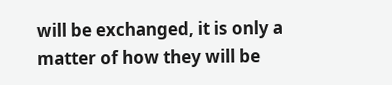will be exchanged, it is only a matter of how they will be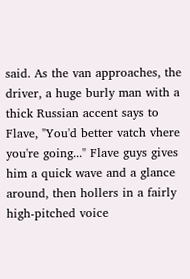said. As the van approaches, the driver, a huge burly man with a thick Russian accent says to Flave, "You'd better vatch vhere you're going..." Flave guys gives him a quick wave and a glance around, then hollers in a fairly high-pitched voice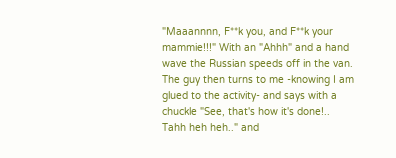"Maaannnn, F**k you, and F**k your mammie!!!" With an "Ahhh" and a hand wave the Russian speeds off in the van. The guy then turns to me -knowing I am glued to the activity- and says with a chuckle "See, that's how it's done!.. Tahh heh heh.." and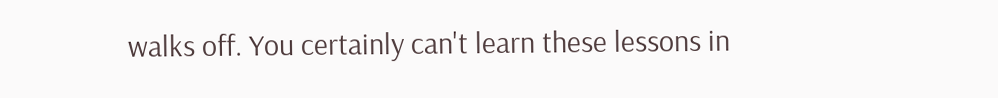walks off. You certainly can't learn these lessons in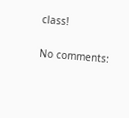class!

No comments: